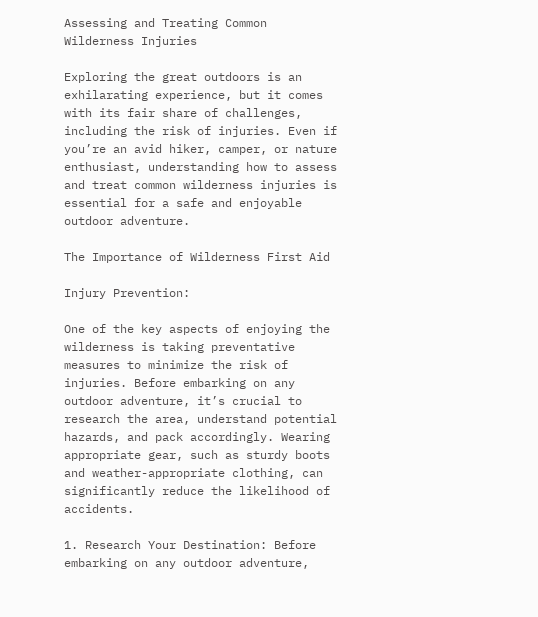Assessing and Treating Common Wilderness Injuries

Exploring the great outdoors is an exhilarating experience, but it comes with its fair share of challenges, including the risk of injuries. Even if you’re an avid hiker, camper, or nature enthusiast, understanding how to assess and treat common wilderness injuries is essential for a safe and enjoyable outdoor adventure.

The Importance of Wilderness First Aid

Injury Prevention:

One of the key aspects of enjoying the wilderness is taking preventative measures to minimize the risk of injuries. Before embarking on any outdoor adventure, it’s crucial to research the area, understand potential hazards, and pack accordingly. Wearing appropriate gear, such as sturdy boots and weather-appropriate clothing, can significantly reduce the likelihood of accidents.

1. Research Your Destination: Before embarking on any outdoor adventure,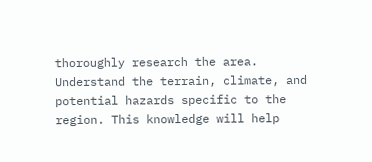thoroughly research the area. Understand the terrain, climate, and potential hazards specific to the region. This knowledge will help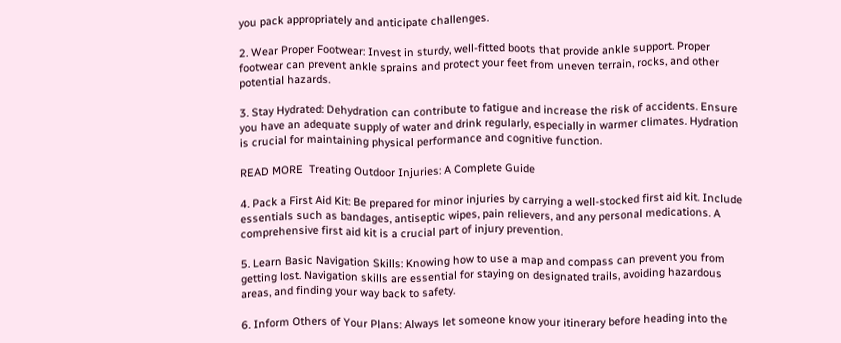you pack appropriately and anticipate challenges.

2. Wear Proper Footwear: Invest in sturdy, well-fitted boots that provide ankle support. Proper footwear can prevent ankle sprains and protect your feet from uneven terrain, rocks, and other potential hazards.

3. Stay Hydrated: Dehydration can contribute to fatigue and increase the risk of accidents. Ensure you have an adequate supply of water and drink regularly, especially in warmer climates. Hydration is crucial for maintaining physical performance and cognitive function.

READ MORE  Treating Outdoor Injuries: A Complete Guide

4. Pack a First Aid Kit: Be prepared for minor injuries by carrying a well-stocked first aid kit. Include essentials such as bandages, antiseptic wipes, pain relievers, and any personal medications. A comprehensive first aid kit is a crucial part of injury prevention.

5. Learn Basic Navigation Skills: Knowing how to use a map and compass can prevent you from getting lost. Navigation skills are essential for staying on designated trails, avoiding hazardous areas, and finding your way back to safety.

6. Inform Others of Your Plans: Always let someone know your itinerary before heading into the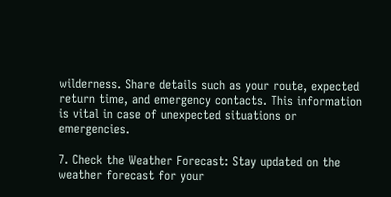wilderness. Share details such as your route, expected return time, and emergency contacts. This information is vital in case of unexpected situations or emergencies.

7. Check the Weather Forecast: Stay updated on the weather forecast for your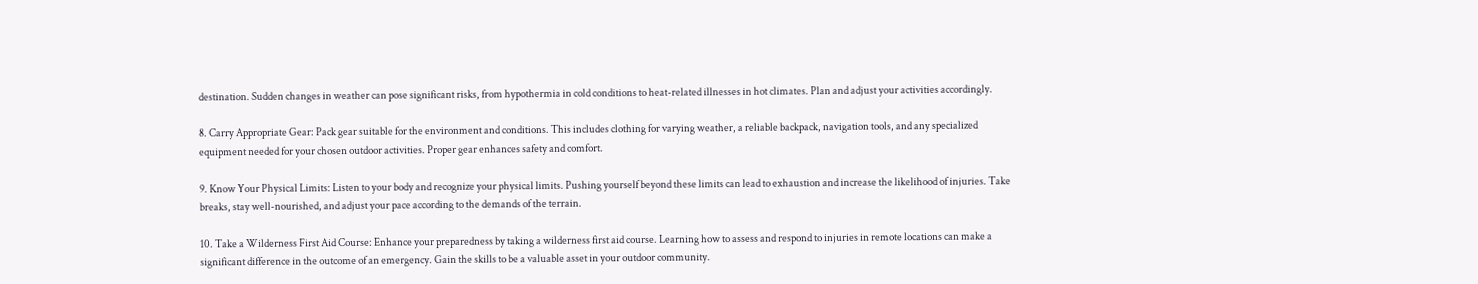destination. Sudden changes in weather can pose significant risks, from hypothermia in cold conditions to heat-related illnesses in hot climates. Plan and adjust your activities accordingly.

8. Carry Appropriate Gear: Pack gear suitable for the environment and conditions. This includes clothing for varying weather, a reliable backpack, navigation tools, and any specialized equipment needed for your chosen outdoor activities. Proper gear enhances safety and comfort.

9. Know Your Physical Limits: Listen to your body and recognize your physical limits. Pushing yourself beyond these limits can lead to exhaustion and increase the likelihood of injuries. Take breaks, stay well-nourished, and adjust your pace according to the demands of the terrain.

10. Take a Wilderness First Aid Course: Enhance your preparedness by taking a wilderness first aid course. Learning how to assess and respond to injuries in remote locations can make a significant difference in the outcome of an emergency. Gain the skills to be a valuable asset in your outdoor community.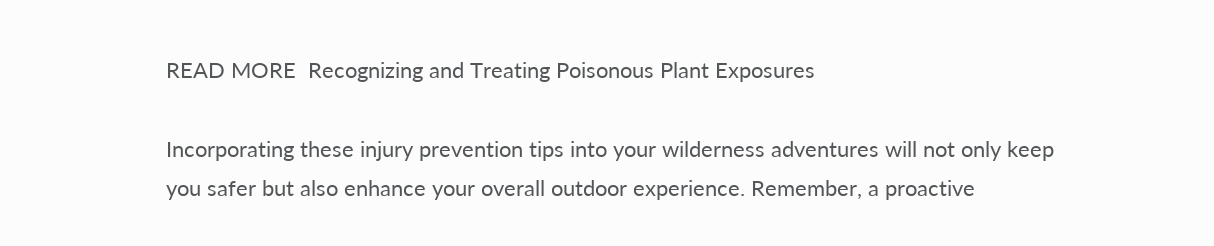READ MORE  Recognizing and Treating Poisonous Plant Exposures

Incorporating these injury prevention tips into your wilderness adventures will not only keep you safer but also enhance your overall outdoor experience. Remember, a proactive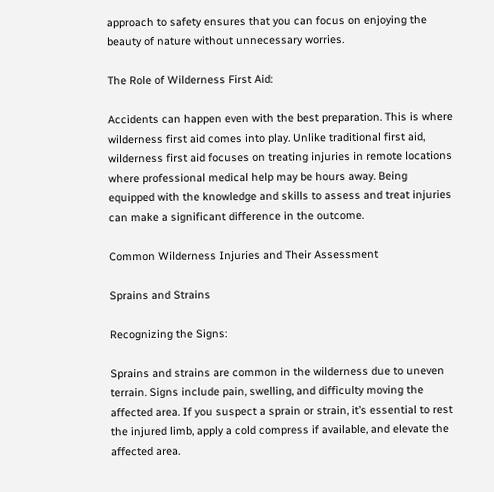approach to safety ensures that you can focus on enjoying the beauty of nature without unnecessary worries.

The Role of Wilderness First Aid:

Accidents can happen even with the best preparation. This is where wilderness first aid comes into play. Unlike traditional first aid, wilderness first aid focuses on treating injuries in remote locations where professional medical help may be hours away. Being equipped with the knowledge and skills to assess and treat injuries can make a significant difference in the outcome.

Common Wilderness Injuries and Their Assessment

Sprains and Strains

Recognizing the Signs:

Sprains and strains are common in the wilderness due to uneven terrain. Signs include pain, swelling, and difficulty moving the affected area. If you suspect a sprain or strain, it’s essential to rest the injured limb, apply a cold compress if available, and elevate the affected area.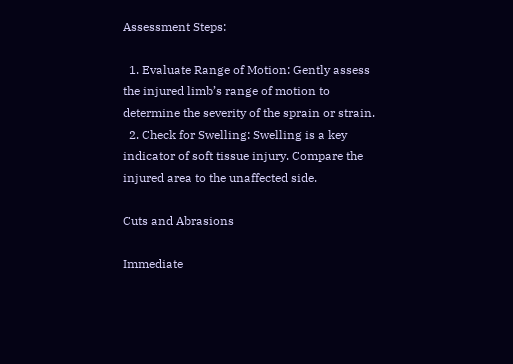Assessment Steps:

  1. Evaluate Range of Motion: Gently assess the injured limb’s range of motion to determine the severity of the sprain or strain.
  2. Check for Swelling: Swelling is a key indicator of soft tissue injury. Compare the injured area to the unaffected side.

Cuts and Abrasions

Immediate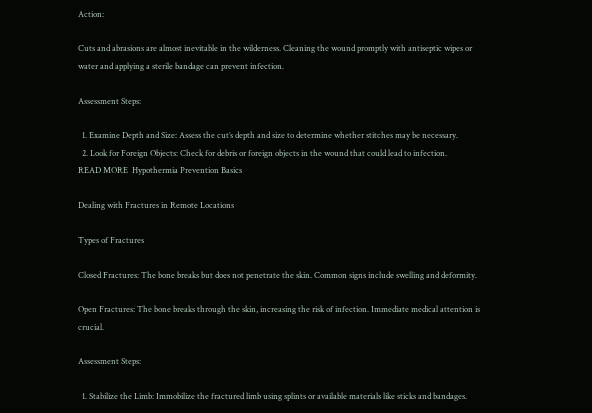Action:

Cuts and abrasions are almost inevitable in the wilderness. Cleaning the wound promptly with antiseptic wipes or water and applying a sterile bandage can prevent infection.

Assessment Steps:

  1. Examine Depth and Size: Assess the cut’s depth and size to determine whether stitches may be necessary.
  2. Look for Foreign Objects: Check for debris or foreign objects in the wound that could lead to infection.
READ MORE  Hypothermia Prevention Basics

Dealing with Fractures in Remote Locations

Types of Fractures

Closed Fractures: The bone breaks but does not penetrate the skin. Common signs include swelling and deformity.

Open Fractures: The bone breaks through the skin, increasing the risk of infection. Immediate medical attention is crucial.

Assessment Steps:

  1. Stabilize the Limb: Immobilize the fractured limb using splints or available materials like sticks and bandages.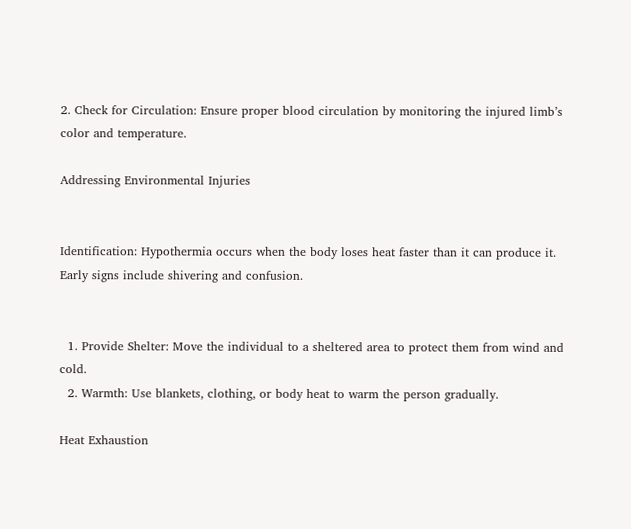2. Check for Circulation: Ensure proper blood circulation by monitoring the injured limb’s color and temperature.

Addressing Environmental Injuries


Identification: Hypothermia occurs when the body loses heat faster than it can produce it. Early signs include shivering and confusion.


  1. Provide Shelter: Move the individual to a sheltered area to protect them from wind and cold.
  2. Warmth: Use blankets, clothing, or body heat to warm the person gradually.

Heat Exhaustion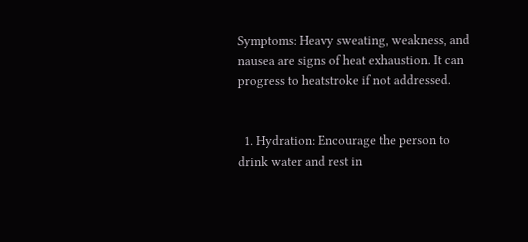Symptoms: Heavy sweating, weakness, and nausea are signs of heat exhaustion. It can progress to heatstroke if not addressed.


  1. Hydration: Encourage the person to drink water and rest in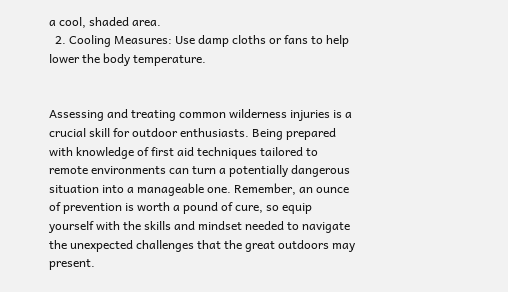a cool, shaded area.
  2. Cooling Measures: Use damp cloths or fans to help lower the body temperature.


Assessing and treating common wilderness injuries is a crucial skill for outdoor enthusiasts. Being prepared with knowledge of first aid techniques tailored to remote environments can turn a potentially dangerous situation into a manageable one. Remember, an ounce of prevention is worth a pound of cure, so equip yourself with the skills and mindset needed to navigate the unexpected challenges that the great outdoors may present.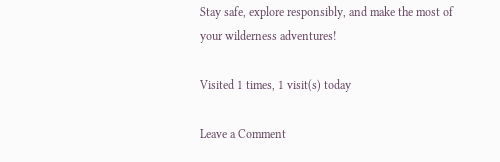Stay safe, explore responsibly, and make the most of your wilderness adventures!

Visited 1 times, 1 visit(s) today

Leave a Comment